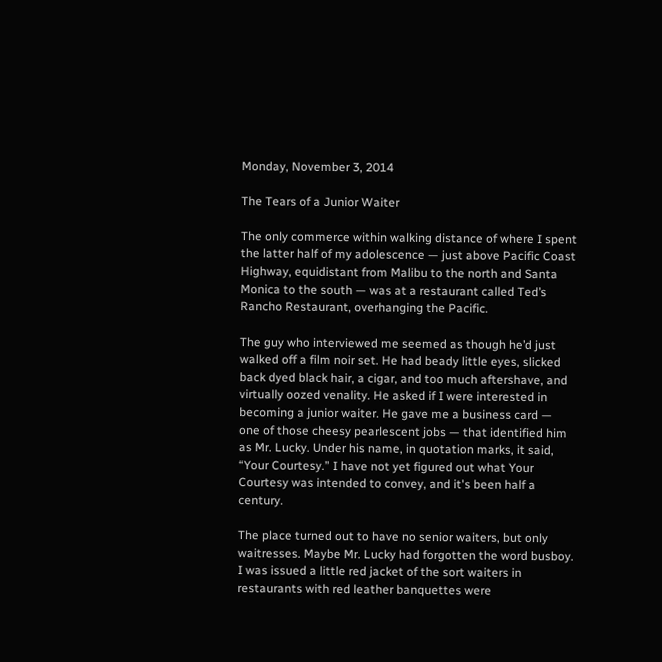Monday, November 3, 2014

The Tears of a Junior Waiter

The only commerce within walking distance of where I spent the latter half of my adolescence — just above Pacific Coast Highway, equidistant from Malibu to the north and Santa Monica to the south — was at a restaurant called Ted’s Rancho Restaurant, overhanging the Pacific.

The guy who interviewed me seemed as though he’d just walked off a film noir set. He had beady little eyes, slicked back dyed black hair, a cigar, and too much aftershave, and virtually oozed venality. He asked if I were interested in becoming a junior waiter. He gave me a business card — one of those cheesy pearlescent jobs — that identified him as Mr. Lucky. Under his name, in quotation marks, it said, “Your Courtesy.” I have not yet figured out what Your Courtesy was intended to convey, and it's been half a century.

The place turned out to have no senior waiters, but only waitresses. Maybe Mr. Lucky had forgotten the word busboy. I was issued a little red jacket of the sort waiters in restaurants with red leather banquettes were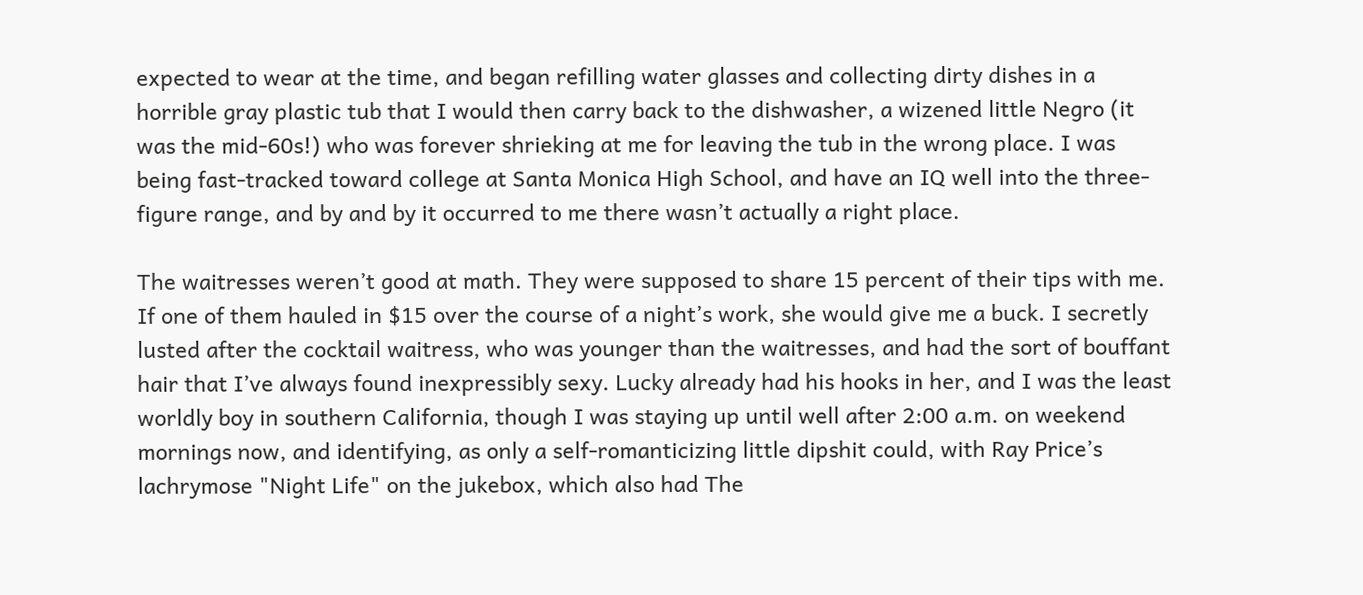expected to wear at the time, and began refilling water glasses and collecting dirty dishes in a horrible gray plastic tub that I would then carry back to the dishwasher, a wizened little Negro (it was the mid-60s!) who was forever shrieking at me for leaving the tub in the wrong place. I was being fast-tracked toward college at Santa Monica High School, and have an IQ well into the three-figure range, and by and by it occurred to me there wasn’t actually a right place.

The waitresses weren’t good at math. They were supposed to share 15 percent of their tips with me. If one of them hauled in $15 over the course of a night’s work, she would give me a buck. I secretly lusted after the cocktail waitress, who was younger than the waitresses, and had the sort of bouffant hair that I’ve always found inexpressibly sexy. Lucky already had his hooks in her, and I was the least worldly boy in southern California, though I was staying up until well after 2:00 a.m. on weekend mornings now, and identifying, as only a self-romanticizing little dipshit could, with Ray Price’s lachrymose "Night Life" on the jukebox, which also had The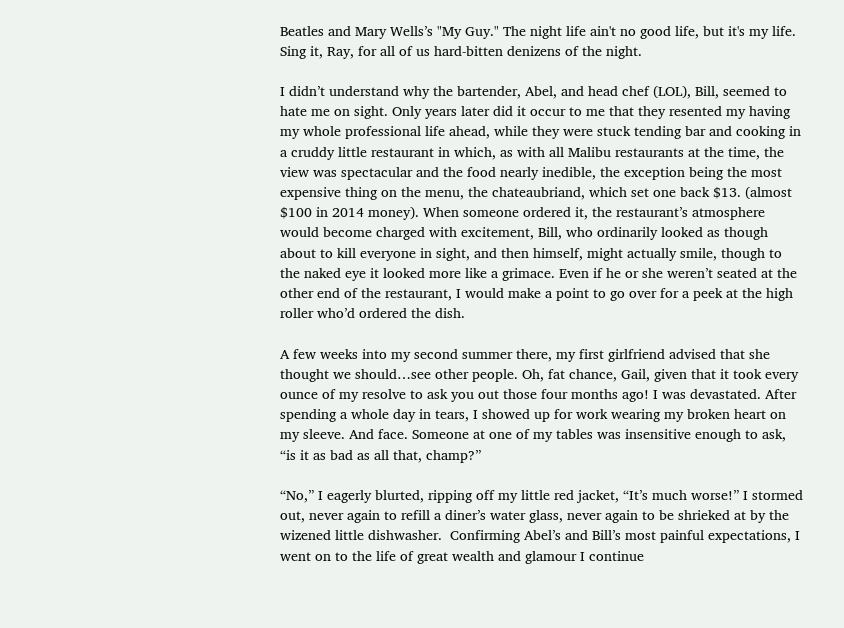Beatles and Mary Wells’s "My Guy." The night life ain't no good life, but it's my life. Sing it, Ray, for all of us hard-bitten denizens of the night.

I didn’t understand why the bartender, Abel, and head chef (LOL), Bill, seemed to hate me on sight. Only years later did it occur to me that they resented my having my whole professional life ahead, while they were stuck tending bar and cooking in a cruddy little restaurant in which, as with all Malibu restaurants at the time, the view was spectacular and the food nearly inedible, the exception being the most expensive thing on the menu, the chateaubriand, which set one back $13. (almost $100 in 2014 money). When someone ordered it, the restaurant’s atmosphere would become charged with excitement, Bill, who ordinarily looked as though about to kill everyone in sight, and then himself, might actually smile, though to the naked eye it looked more like a grimace. Even if he or she weren’t seated at the other end of the restaurant, I would make a point to go over for a peek at the high roller who’d ordered the dish.

A few weeks into my second summer there, my first girlfriend advised that she thought we should…see other people. Oh, fat chance, Gail, given that it took every ounce of my resolve to ask you out those four months ago! I was devastated. After spending a whole day in tears, I showed up for work wearing my broken heart on my sleeve. And face. Someone at one of my tables was insensitive enough to ask, “is it as bad as all that, champ?”

“No,” I eagerly blurted, ripping off my little red jacket, “It’s much worse!” I stormed out, never again to refill a diner’s water glass, never again to be shrieked at by the wizened little dishwasher.  Confirming Abel’s and Bill’s most painful expectations, I went on to the life of great wealth and glamour I continue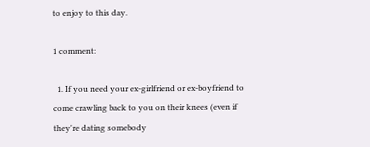to enjoy to this day.

1 comment:

  1. If you need your ex-girlfriend or ex-boyfriend to come crawling back to you on their knees (even if they're dating somebody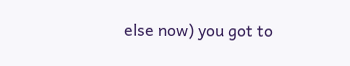else now) you got to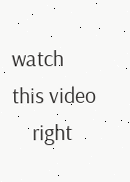watch this video
    right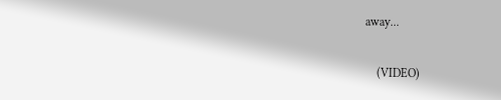away...

    (VIDEO)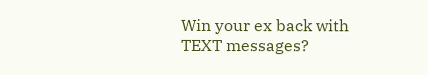Win your ex back with TEXT messages?